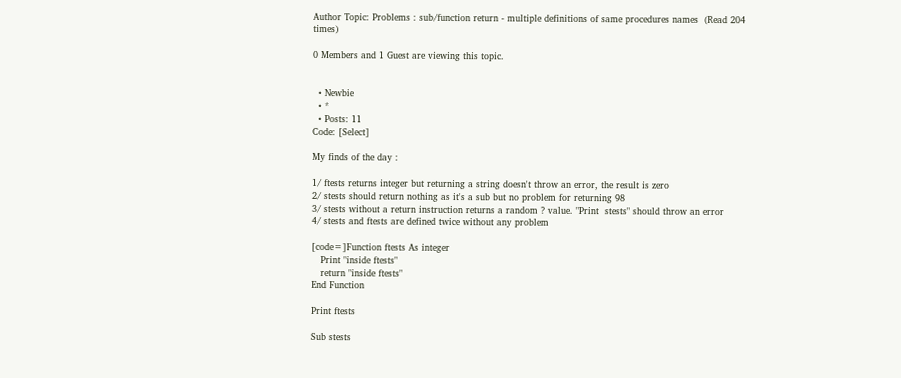Author Topic: Problems : sub/function return - multiple definitions of same procedures names  (Read 204 times)

0 Members and 1 Guest are viewing this topic.


  • Newbie
  • *
  • Posts: 11
Code: [Select]

My finds of the day :

1/ ftests returns integer but returning a string doesn't throw an error, the result is zero
2/ stests should return nothing as it's a sub but no problem for returning 98
3/ stests without a return instruction returns a random ? value. "Print  stests" should throw an error
4/ stests and ftests are defined twice without any problem

[code=]Function ftests As integer
   Print "inside ftests"
   return "inside ftests"
End Function

Print ftests

Sub stests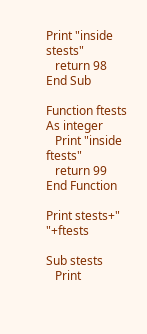Print "inside stests"
   return 98
End Sub

Function ftests As integer
   Print "inside ftests"
   return 99
End Function

Print stests+" "+ftests

Sub stests
   Print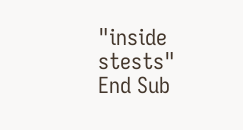"inside stests"
End Sub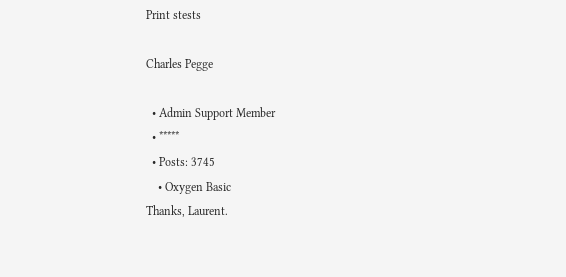Print stests

Charles Pegge

  • Admin Support Member
  • *****
  • Posts: 3745
    • Oxygen Basic
Thanks, Laurent.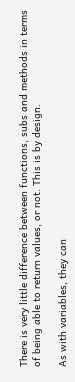There is very little difference between functions, subs and methods in terms of being able to return values, or not. This is by design.

As with variables, they can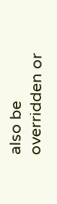also be overridden or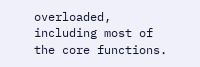overloaded, including most of the core functions.